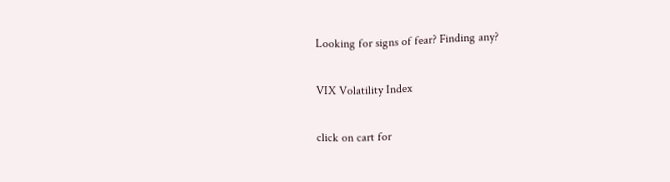Looking for signs of fear? Finding any?

VIX Volatility Index

click on cart for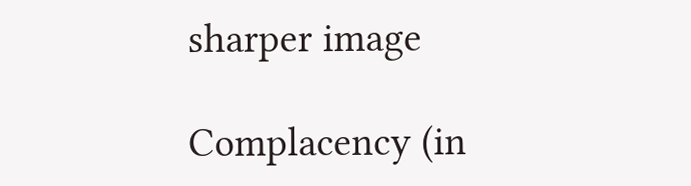sharper image

Complacency (in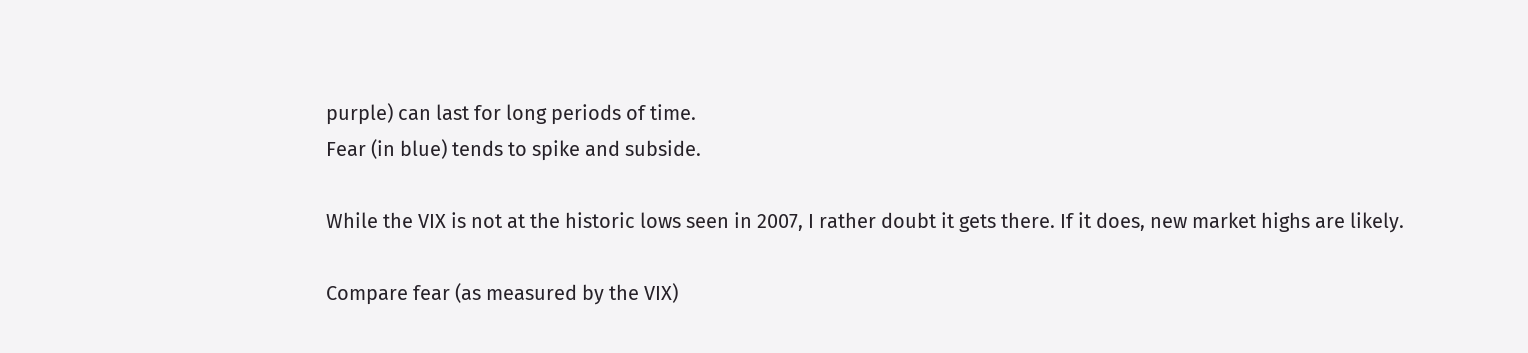purple) can last for long periods of time.
Fear (in blue) tends to spike and subside.

While the VIX is not at the historic lows seen in 2007, I rather doubt it gets there. If it does, new market highs are likely.

Compare fear (as measured by the VIX)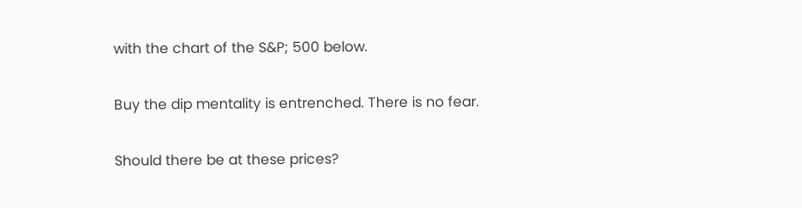with the chart of the S&P; 500 below.

Buy the dip mentality is entrenched. There is no fear.

Should there be at these prices?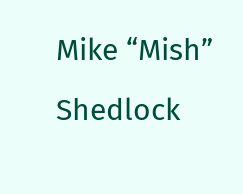Mike “Mish” Shedlock